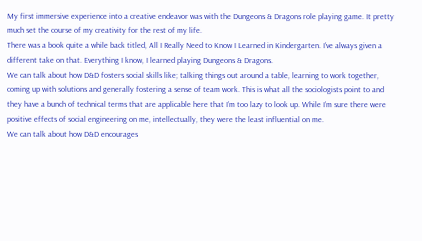My first immersive experience into a creative endeavor was with the Dungeons & Dragons role playing game. It pretty much set the course of my creativity for the rest of my life.
There was a book quite a while back titled, All I Really Need to Know I Learned in Kindergarten. I’ve always given a different take on that. Everything I know, I learned playing Dungeons & Dragons.
We can talk about how D&D fosters social skills like; talking things out around a table, learning to work together, coming up with solutions and generally fostering a sense of team work. This is what all the sociologists point to and they have a bunch of technical terms that are applicable here that I’m too lazy to look up. While I’m sure there were positive effects of social engineering on me, intellectually, they were the least influential on me.
We can talk about how D&D encourages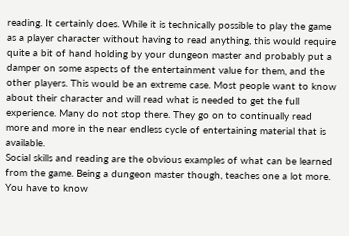reading. It certainly does. While it is technically possible to play the game as a player character without having to read anything, this would require quite a bit of hand holding by your dungeon master and probably put a damper on some aspects of the entertainment value for them, and the other players. This would be an extreme case. Most people want to know about their character and will read what is needed to get the full experience. Many do not stop there. They go on to continually read more and more in the near endless cycle of entertaining material that is available.
Social skills and reading are the obvious examples of what can be learned from the game. Being a dungeon master though, teaches one a lot more. You have to know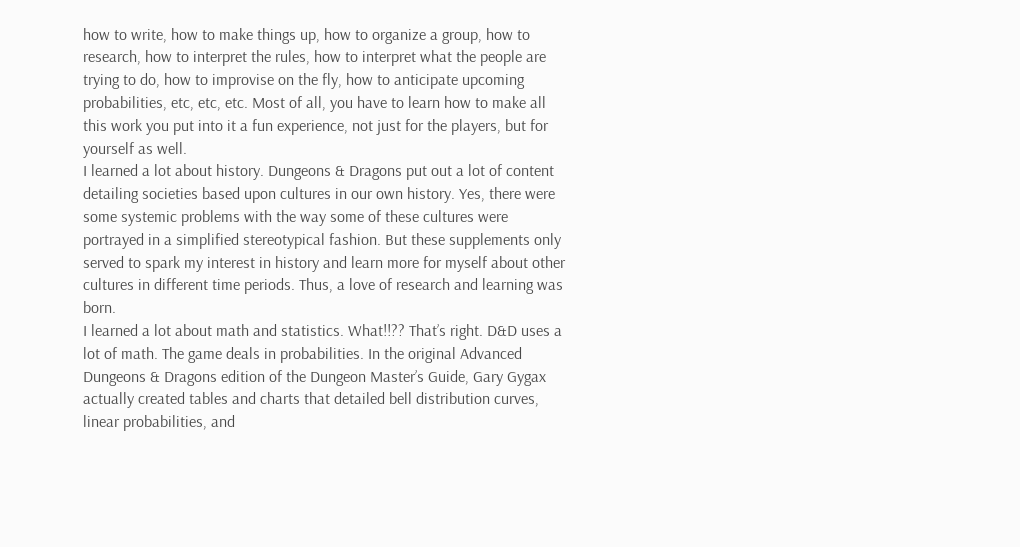how to write, how to make things up, how to organize a group, how to research, how to interpret the rules, how to interpret what the people are trying to do, how to improvise on the fly, how to anticipate upcoming probabilities, etc, etc, etc. Most of all, you have to learn how to make all this work you put into it a fun experience, not just for the players, but for yourself as well.
I learned a lot about history. Dungeons & Dragons put out a lot of content detailing societies based upon cultures in our own history. Yes, there were some systemic problems with the way some of these cultures were portrayed in a simplified stereotypical fashion. But these supplements only served to spark my interest in history and learn more for myself about other cultures in different time periods. Thus, a love of research and learning was born.
I learned a lot about math and statistics. What!!?? That’s right. D&D uses a lot of math. The game deals in probabilities. In the original Advanced Dungeons & Dragons edition of the Dungeon Master’s Guide, Gary Gygax actually created tables and charts that detailed bell distribution curves, linear probabilities, and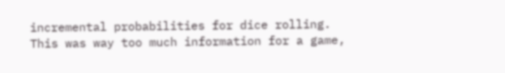incremental probabilities for dice rolling. This was way too much information for a game,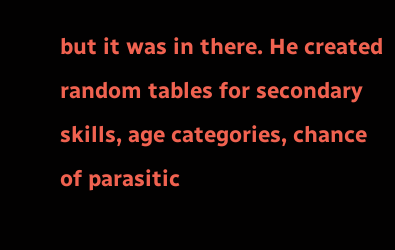but it was in there. He created random tables for secondary skills, age categories, chance of parasitic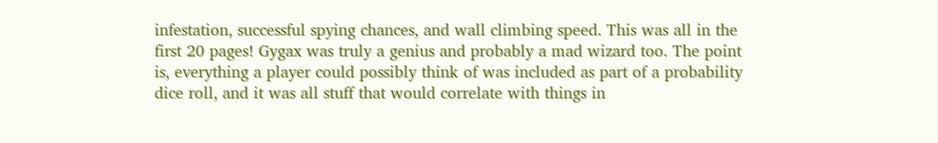infestation, successful spying chances, and wall climbing speed. This was all in the first 20 pages! Gygax was truly a genius and probably a mad wizard too. The point is, everything a player could possibly think of was included as part of a probability dice roll, and it was all stuff that would correlate with things in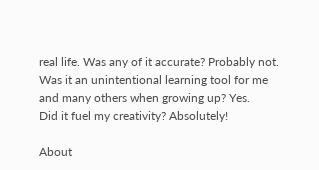real life. Was any of it accurate? Probably not. Was it an unintentional learning tool for me and many others when growing up? Yes.
Did it fuel my creativity? Absolutely!

About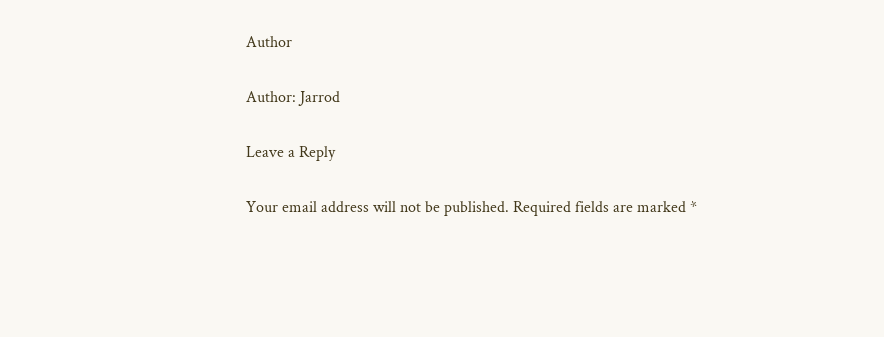Author

Author: Jarrod

Leave a Reply

Your email address will not be published. Required fields are marked *